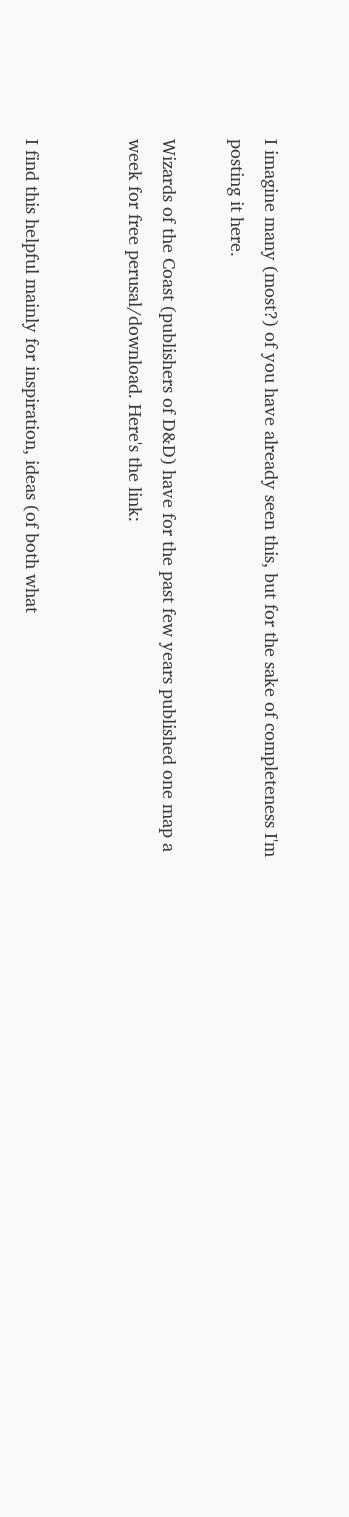I imagine many (most?) of you have already seen this, but for the sake of completeness I'm posting it here.

Wizards of the Coast (publishers of D&D) have for the past few years published one map a week for free perusal/download. Here's the link:


I find this helpful mainly for inspiration, ideas (of both what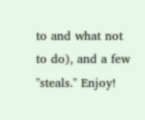to and what not to do), and a few "steals." Enjoy!